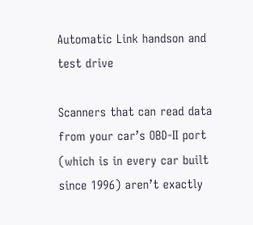Automatic Link handson and test drive

Scanners that can read data from your car’s OBD-II port (which is in every car built since 1996) aren’t exactly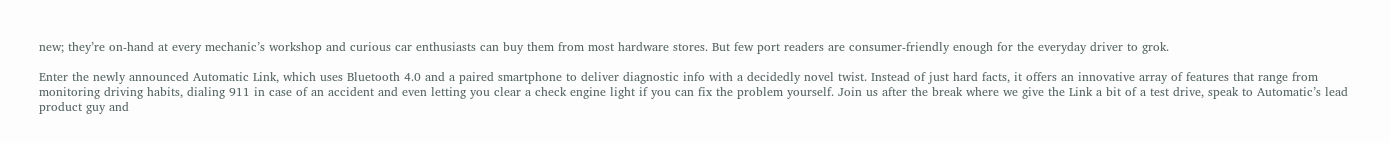new; they’re on-hand at every mechanic’s workshop and curious car enthusiasts can buy them from most hardware stores. But few port readers are consumer-friendly enough for the everyday driver to grok.

Enter the newly announced Automatic Link, which uses Bluetooth 4.0 and a paired smartphone to deliver diagnostic info with a decidedly novel twist. Instead of just hard facts, it offers an innovative array of features that range from monitoring driving habits, dialing 911 in case of an accident and even letting you clear a check engine light if you can fix the problem yourself. Join us after the break where we give the Link a bit of a test drive, speak to Automatic’s lead product guy and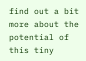find out a bit more about the potential of this tiny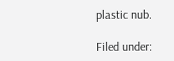plastic nub.

Filed under: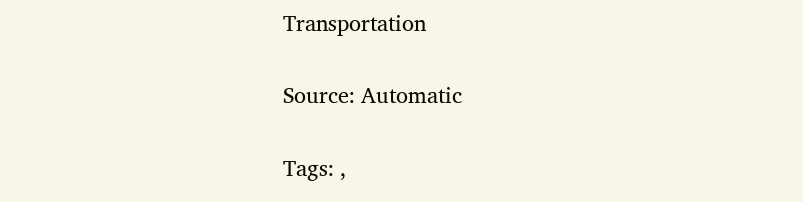Transportation


Source: Automatic


Tags: ,